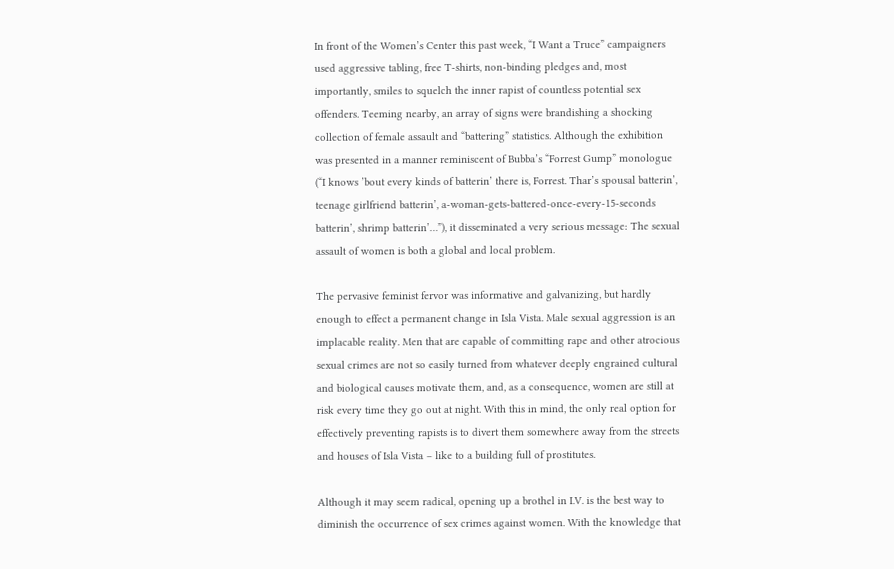In front of the Women’s Center this past week, “I Want a Truce” campaigners used aggressive tabling, free T-shirts, non-binding pledges and, most importantly, smiles to squelch the inner rapist of countless potential sex offenders. Teeming nearby, an array of signs were brandishing a shocking collection of female assault and “battering” statistics. Although the exhibition was presented in a manner reminiscent of Bubba’s “Forrest Gump” monologue (“I knows ’bout every kinds of batterin’ there is, Forrest. Thar’s spousal batterin’, teenage girlfriend batterin’, a-woman-gets-battered-once-every-15-seconds batterin’, shrimp batterin’…”), it disseminated a very serious message: The sexual assault of women is both a global and local problem.

The pervasive feminist fervor was informative and galvanizing, but hardly enough to effect a permanent change in Isla Vista. Male sexual aggression is an implacable reality. Men that are capable of committing rape and other atrocious sexual crimes are not so easily turned from whatever deeply engrained cultural and biological causes motivate them, and, as a consequence, women are still at risk every time they go out at night. With this in mind, the only real option for effectively preventing rapists is to divert them somewhere away from the streets and houses of Isla Vista – like to a building full of prostitutes.

Although it may seem radical, opening up a brothel in I.V. is the best way to diminish the occurrence of sex crimes against women. With the knowledge that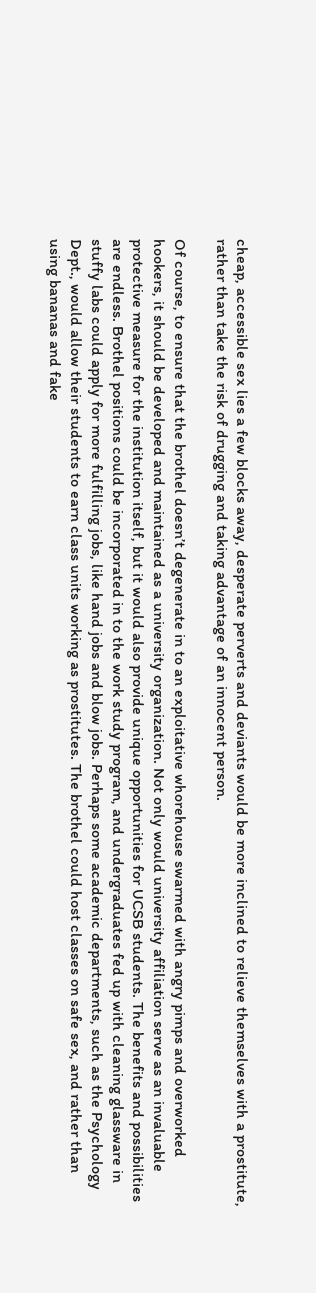cheap, accessible sex lies a few blocks away, desperate perverts and deviants would be more inclined to relieve themselves with a prostitute, rather than take the risk of drugging and taking advantage of an innocent person.

Of course, to ensure that the brothel doesn’t degenerate in to an exploitative whorehouse swarmed with angry pimps and overworked hookers, it should be developed and maintained as a university organization. Not only would university affiliation serve as an invaluable protective measure for the institution itself, but it would also provide unique opportunities for UCSB students. The benefits and possibilities are endless. Brothel positions could be incorporated in to the work study program, and undergraduates fed up with cleaning glassware in stuffy labs could apply for more fulfilling jobs, like hand jobs and blow jobs. Perhaps some academic departments, such as the Psychology Dept., would allow their students to earn class units working as prostitutes. The brothel could host classes on safe sex, and rather than using bananas and fake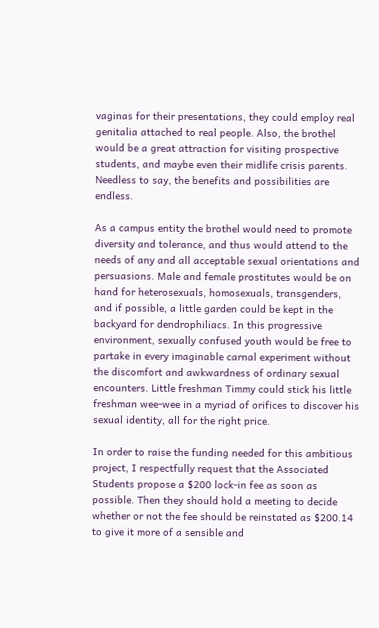vaginas for their presentations, they could employ real genitalia attached to real people. Also, the brothel would be a great attraction for visiting prospective students, and maybe even their midlife crisis parents. Needless to say, the benefits and possibilities are endless.

As a campus entity the brothel would need to promote diversity and tolerance, and thus would attend to the needs of any and all acceptable sexual orientations and persuasions. Male and female prostitutes would be on hand for heterosexuals, homosexuals, transgenders, and if possible, a little garden could be kept in the backyard for dendrophiliacs. In this progressive environment, sexually confused youth would be free to partake in every imaginable carnal experiment without the discomfort and awkwardness of ordinary sexual encounters. Little freshman Timmy could stick his little freshman wee-wee in a myriad of orifices to discover his sexual identity, all for the right price.

In order to raise the funding needed for this ambitious project, I respectfully request that the Associated Students propose a $200 lock-in fee as soon as possible. Then they should hold a meeting to decide whether or not the fee should be reinstated as $200.14 to give it more of a sensible and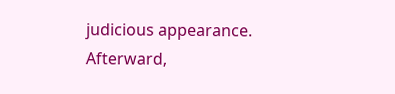judicious appearance. Afterward,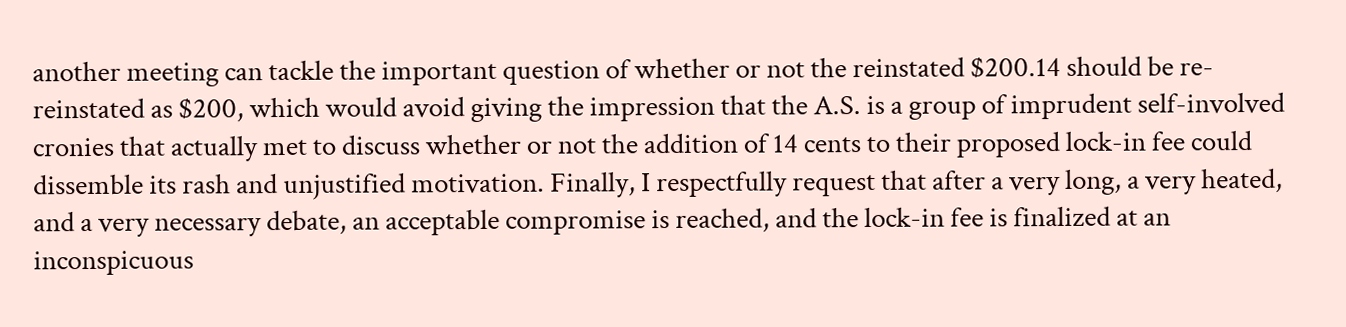another meeting can tackle the important question of whether or not the reinstated $200.14 should be re-reinstated as $200, which would avoid giving the impression that the A.S. is a group of imprudent self-involved cronies that actually met to discuss whether or not the addition of 14 cents to their proposed lock-in fee could dissemble its rash and unjustified motivation. Finally, I respectfully request that after a very long, a very heated, and a very necessary debate, an acceptable compromise is reached, and the lock-in fee is finalized at an inconspicuous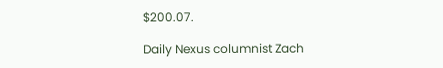$200.07.

Daily Nexus columnist Zach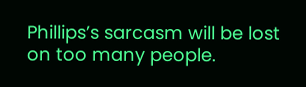Phillips’s sarcasm will be lost on too many people.